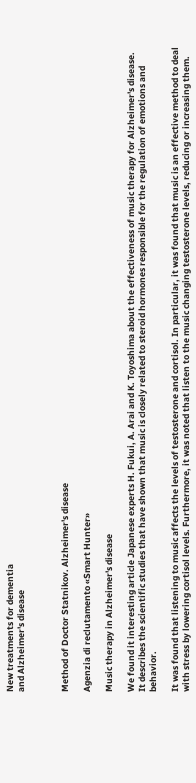New treatments for dementia
and Alzheimer's disease



Method of Doctor Statnikov. Alzheimer's disease

Agenzia di reclutamento «Smart Hunter»

Music therapy in Alzheimer's disease

We found it interesting article Japanese experts H. Fukui, A. Arai and K. Toyoshima about the effectiveness of music therapy for Alzheimer's disease. It describes the scientific studies that have shown that music is closely related to steroid hormones responsible for the regulation of emotions and behavior.

It was found that listening to music affects the levels of testosterone and cortisol. In particular, it was found that music is an effective method to deal with stress by lowering cortisol levels. Furthermore, it was noted that listen to the music changing testosterone levels, reducing or increasing them.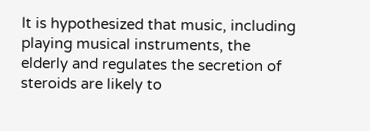It is hypothesized that music, including playing musical instruments, the elderly and regulates the secretion of steroids are likely to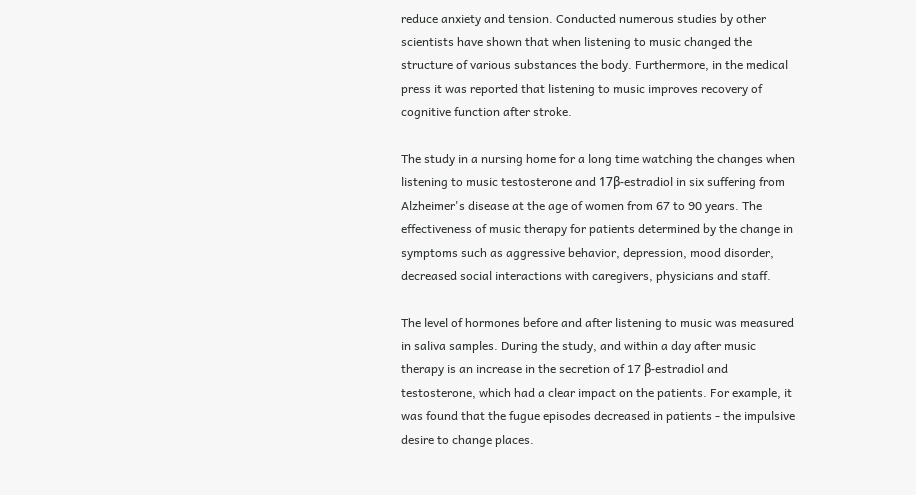reduce anxiety and tension. Conducted numerous studies by other scientists have shown that when listening to music changed the structure of various substances the body. Furthermore, in the medical press it was reported that listening to music improves recovery of cognitive function after stroke.

The study in a nursing home for a long time watching the changes when listening to music testosterone and 17β-estradiol in six suffering from Alzheimer's disease at the age of women from 67 to 90 years. The effectiveness of music therapy for patients determined by the change in symptoms such as aggressive behavior, depression, mood disorder, decreased social interactions with caregivers, physicians and staff.

The level of hormones before and after listening to music was measured in saliva samples. During the study, and within a day after music therapy is an increase in the secretion of 17 β-estradiol and testosterone, which had a clear impact on the patients. For example, it was found that the fugue episodes decreased in patients - the impulsive desire to change places.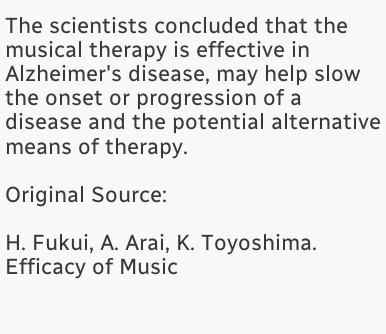The scientists concluded that the musical therapy is effective in Alzheimer's disease, may help slow the onset or progression of a disease and the potential alternative means of therapy.

Original Source:

H. Fukui, A. Arai, K. Toyoshima. Efficacy of Music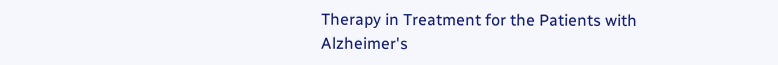Therapy in Treatment for the Patients with Alzheimer's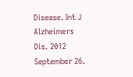Disease. Int J Alzheimers Dis. 2012 September 26.